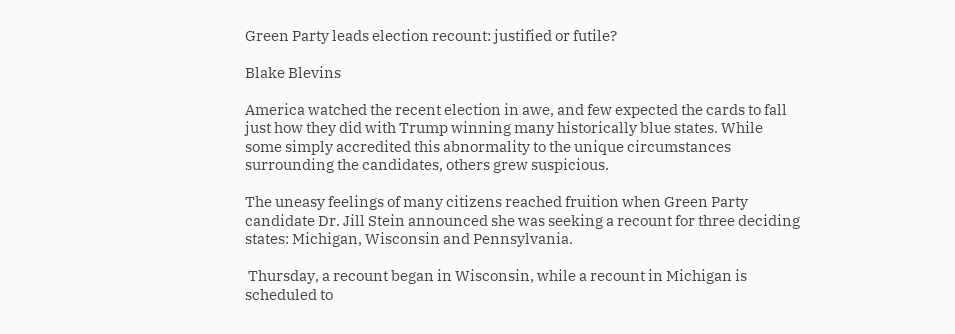Green Party leads election recount: justified or futile?

Blake Blevins

America watched the recent election in awe, and few expected the cards to fall just how they did with Trump winning many historically blue states. While some simply accredited this abnormality to the unique circumstances surrounding the candidates, others grew suspicious.

The uneasy feelings of many citizens reached fruition when Green Party candidate Dr. Jill Stein announced she was seeking a recount for three deciding states: Michigan, Wisconsin and Pennsylvania.

 Thursday, a recount began in Wisconsin, while a recount in Michigan is scheduled to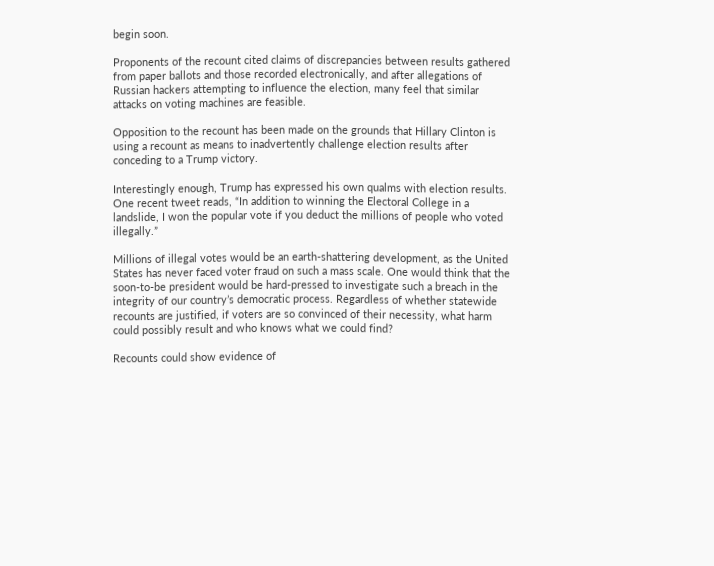begin soon.

Proponents of the recount cited claims of discrepancies between results gathered from paper ballots and those recorded electronically, and after allegations of Russian hackers attempting to influence the election, many feel that similar attacks on voting machines are feasible.

Opposition to the recount has been made on the grounds that Hillary Clinton is using a recount as means to inadvertently challenge election results after conceding to a Trump victory.

Interestingly enough, Trump has expressed his own qualms with election results. One recent tweet reads, “In addition to winning the Electoral College in a landslide, I won the popular vote if you deduct the millions of people who voted illegally.”

Millions of illegal votes would be an earth-shattering development, as the United States has never faced voter fraud on such a mass scale. One would think that the soon-to-be president would be hard-pressed to investigate such a breach in the integrity of our country’s democratic process. Regardless of whether statewide recounts are justified, if voters are so convinced of their necessity, what harm could possibly result and who knows what we could find?

Recounts could show evidence of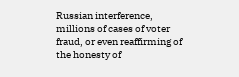Russian interference, millions of cases of voter fraud, or even reaffirming of the honesty of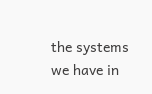the systems we have in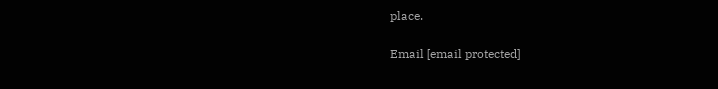place.

Email [email protected]